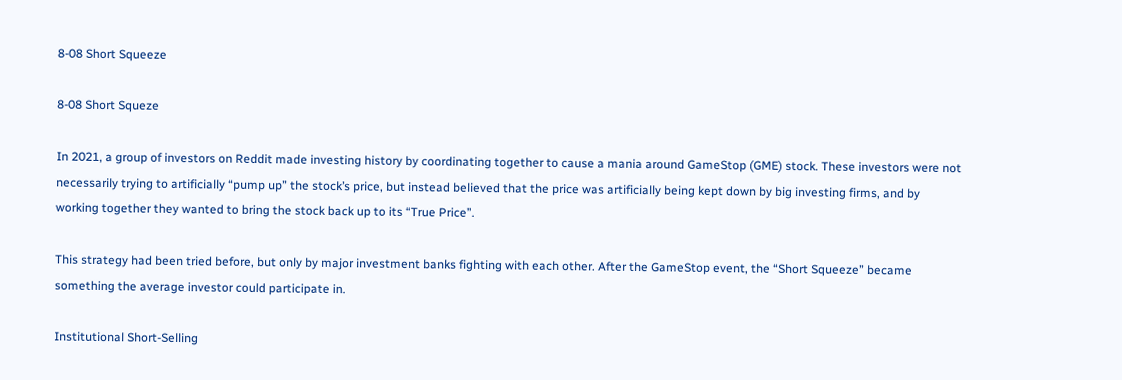8-08 Short Squeeze

8-08 Short Squeze

In 2021, a group of investors on Reddit made investing history by coordinating together to cause a mania around GameStop (GME) stock. These investors were not necessarily trying to artificially “pump up” the stock’s price, but instead believed that the price was artificially being kept down by big investing firms, and by working together they wanted to bring the stock back up to its “True Price”.

This strategy had been tried before, but only by major investment banks fighting with each other. After the GameStop event, the “Short Squeeze” became something the average investor could participate in.

Institutional Short-Selling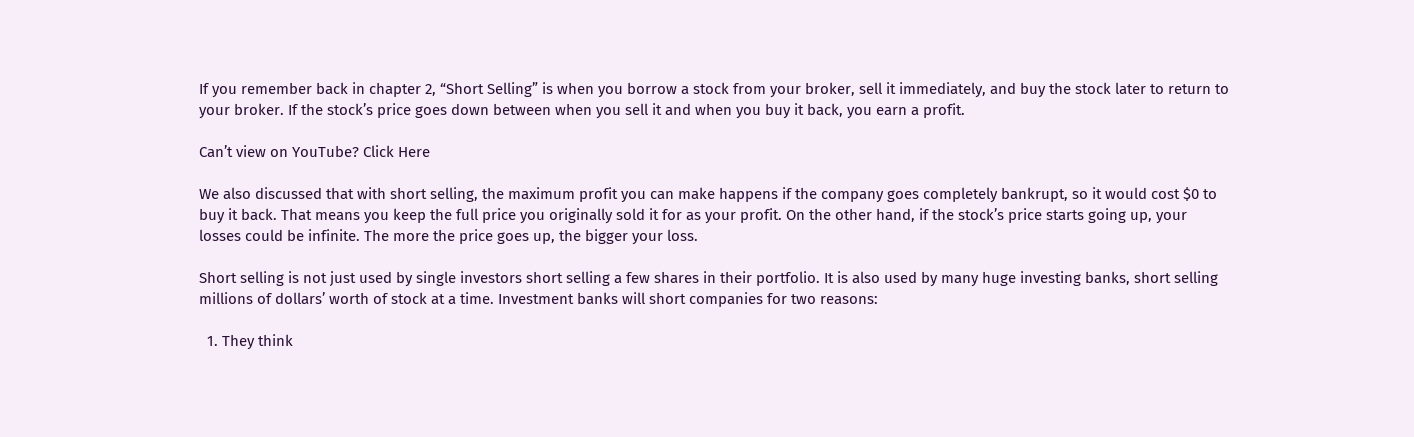If you remember back in chapter 2, “Short Selling” is when you borrow a stock from your broker, sell it immediately, and buy the stock later to return to your broker. If the stock’s price goes down between when you sell it and when you buy it back, you earn a profit.

Can’t view on YouTube? Click Here

We also discussed that with short selling, the maximum profit you can make happens if the company goes completely bankrupt, so it would cost $0 to buy it back. That means you keep the full price you originally sold it for as your profit. On the other hand, if the stock’s price starts going up, your losses could be infinite. The more the price goes up, the bigger your loss.

Short selling is not just used by single investors short selling a few shares in their portfolio. It is also used by many huge investing banks, short selling millions of dollars’ worth of stock at a time. Investment banks will short companies for two reasons:

  1. They think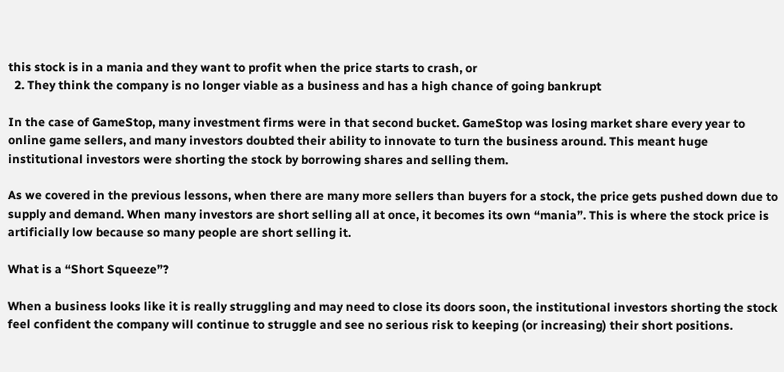this stock is in a mania and they want to profit when the price starts to crash, or
  2. They think the company is no longer viable as a business and has a high chance of going bankrupt

In the case of GameStop, many investment firms were in that second bucket. GameStop was losing market share every year to online game sellers, and many investors doubted their ability to innovate to turn the business around. This meant huge institutional investors were shorting the stock by borrowing shares and selling them.

As we covered in the previous lessons, when there are many more sellers than buyers for a stock, the price gets pushed down due to supply and demand. When many investors are short selling all at once, it becomes its own “mania”. This is where the stock price is artificially low because so many people are short selling it.

What is a “Short Squeeze”?

When a business looks like it is really struggling and may need to close its doors soon, the institutional investors shorting the stock feel confident the company will continue to struggle and see no serious risk to keeping (or increasing) their short positions.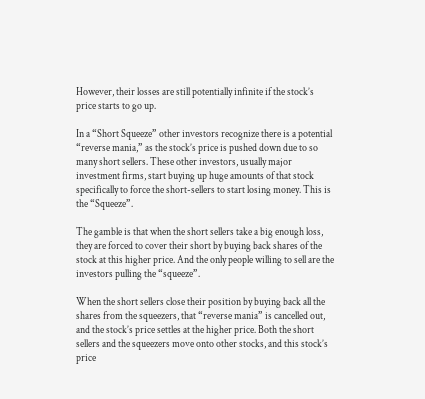However, their losses are still potentially infinite if the stock’s price starts to go up.

In a “Short Squeeze” other investors recognize there is a potential “reverse mania,” as the stock’s price is pushed down due to so many short sellers. These other investors, usually major investment firms, start buying up huge amounts of that stock specifically to force the short-sellers to start losing money. This is the “Squeeze”.

The gamble is that when the short sellers take a big enough loss, they are forced to cover their short by buying back shares of the stock at this higher price. And the only people willing to sell are the investors pulling the “squeeze”.

When the short sellers close their position by buying back all the shares from the squeezers, that “reverse mania” is cancelled out, and the stock’s price settles at the higher price. Both the short sellers and the squeezers move onto other stocks, and this stock’s price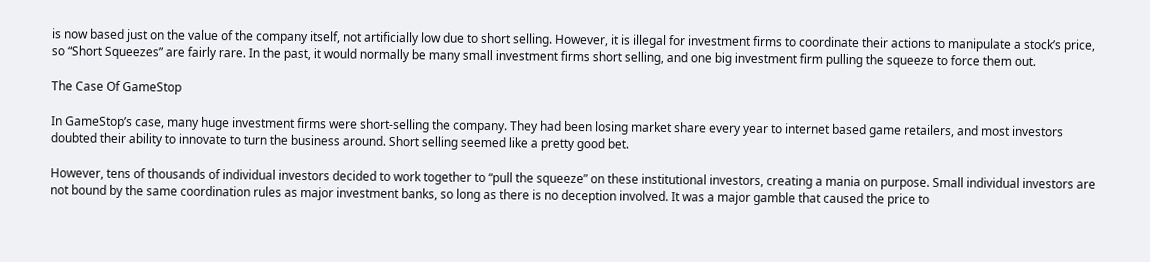is now based just on the value of the company itself, not artificially low due to short selling. However, it is illegal for investment firms to coordinate their actions to manipulate a stock’s price, so “Short Squeezes” are fairly rare. In the past, it would normally be many small investment firms short selling, and one big investment firm pulling the squeeze to force them out.

The Case Of GameStop

In GameStop’s case, many huge investment firms were short-selling the company. They had been losing market share every year to internet based game retailers, and most investors doubted their ability to innovate to turn the business around. Short selling seemed like a pretty good bet.

However, tens of thousands of individual investors decided to work together to “pull the squeeze” on these institutional investors, creating a mania on purpose. Small individual investors are not bound by the same coordination rules as major investment banks, so long as there is no deception involved. It was a major gamble that caused the price to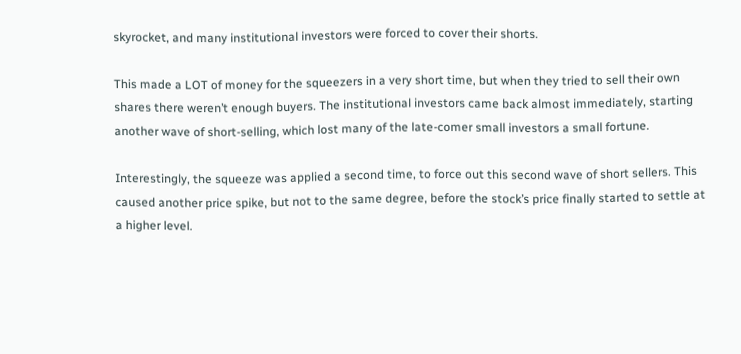skyrocket, and many institutional investors were forced to cover their shorts.

This made a LOT of money for the squeezers in a very short time, but when they tried to sell their own shares there weren’t enough buyers. The institutional investors came back almost immediately, starting another wave of short-selling, which lost many of the late-comer small investors a small fortune.

Interestingly, the squeeze was applied a second time, to force out this second wave of short sellers. This caused another price spike, but not to the same degree, before the stock’s price finally started to settle at a higher level.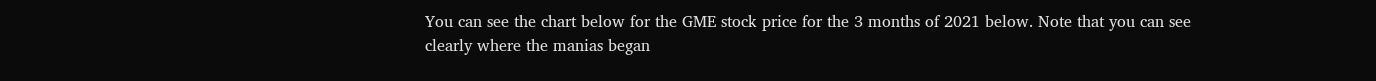You can see the chart below for the GME stock price for the 3 months of 2021 below. Note that you can see clearly where the manias began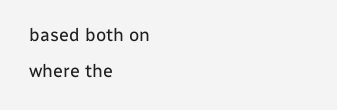based both on where the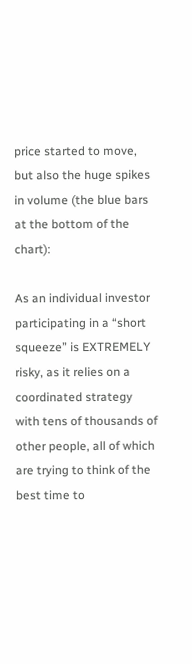price started to move, but also the huge spikes in volume (the blue bars at the bottom of the chart):

As an individual investor participating in a “short squeeze” is EXTREMELY risky, as it relies on a coordinated strategy with tens of thousands of other people, all of which are trying to think of the best time to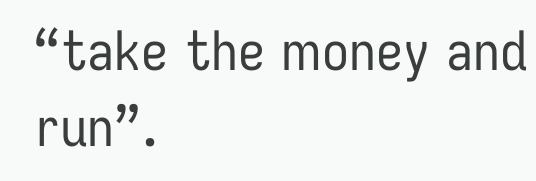“take the money and run”.